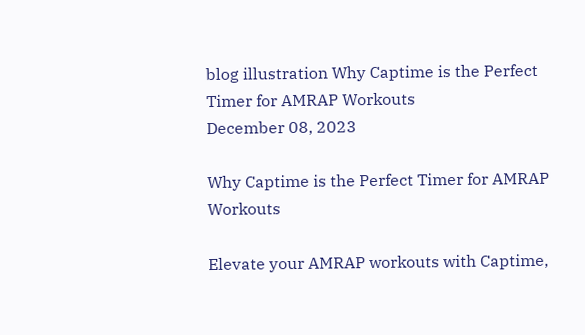blog illustration Why Captime is the Perfect Timer for AMRAP Workouts
December 08, 2023

Why Captime is the Perfect Timer for AMRAP Workouts

Elevate your AMRAP workouts with Captime,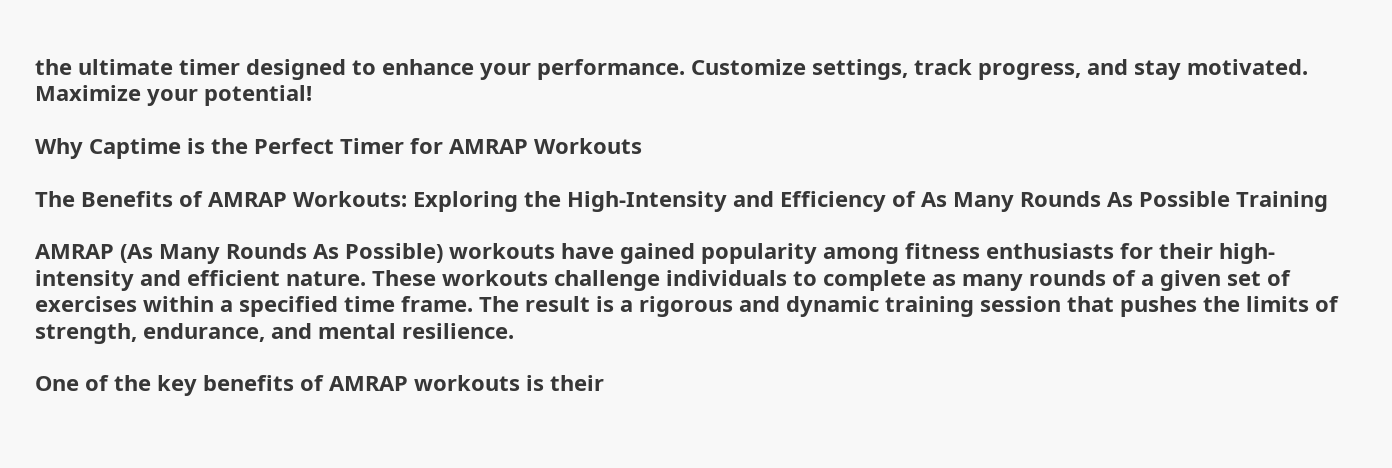the ultimate timer designed to enhance your performance. Customize settings, track progress, and stay motivated. Maximize your potential!

Why Captime is the Perfect Timer for AMRAP Workouts

The Benefits of AMRAP Workouts: Exploring the High-Intensity and Efficiency of As Many Rounds As Possible Training

AMRAP (As Many Rounds As Possible) workouts have gained popularity among fitness enthusiasts for their high-intensity and efficient nature. These workouts challenge individuals to complete as many rounds of a given set of exercises within a specified time frame. The result is a rigorous and dynamic training session that pushes the limits of strength, endurance, and mental resilience.

One of the key benefits of AMRAP workouts is their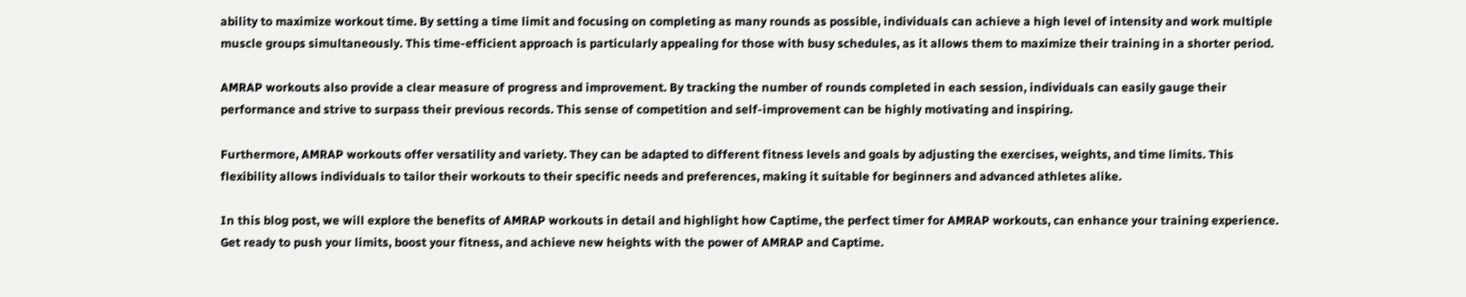ability to maximize workout time. By setting a time limit and focusing on completing as many rounds as possible, individuals can achieve a high level of intensity and work multiple muscle groups simultaneously. This time-efficient approach is particularly appealing for those with busy schedules, as it allows them to maximize their training in a shorter period.

AMRAP workouts also provide a clear measure of progress and improvement. By tracking the number of rounds completed in each session, individuals can easily gauge their performance and strive to surpass their previous records. This sense of competition and self-improvement can be highly motivating and inspiring.

Furthermore, AMRAP workouts offer versatility and variety. They can be adapted to different fitness levels and goals by adjusting the exercises, weights, and time limits. This flexibility allows individuals to tailor their workouts to their specific needs and preferences, making it suitable for beginners and advanced athletes alike.

In this blog post, we will explore the benefits of AMRAP workouts in detail and highlight how Captime, the perfect timer for AMRAP workouts, can enhance your training experience. Get ready to push your limits, boost your fitness, and achieve new heights with the power of AMRAP and Captime.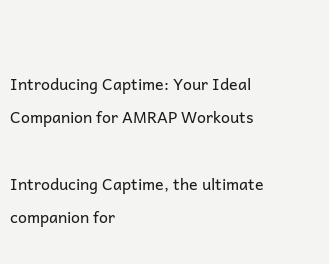Introducing Captime: Your Ideal Companion for AMRAP Workouts

Introducing Captime, the ultimate companion for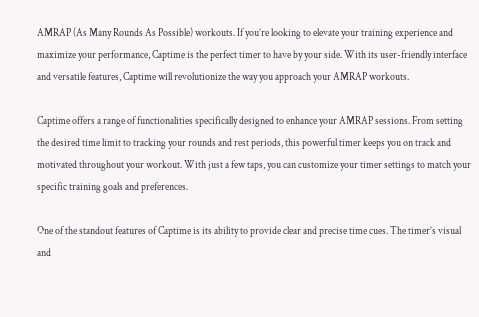AMRAP (As Many Rounds As Possible) workouts. If you’re looking to elevate your training experience and maximize your performance, Captime is the perfect timer to have by your side. With its user-friendly interface and versatile features, Captime will revolutionize the way you approach your AMRAP workouts.

Captime offers a range of functionalities specifically designed to enhance your AMRAP sessions. From setting the desired time limit to tracking your rounds and rest periods, this powerful timer keeps you on track and motivated throughout your workout. With just a few taps, you can customize your timer settings to match your specific training goals and preferences.

One of the standout features of Captime is its ability to provide clear and precise time cues. The timer’s visual and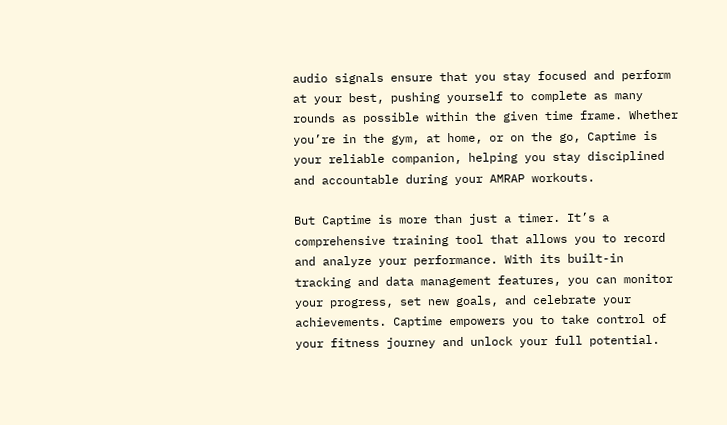audio signals ensure that you stay focused and perform at your best, pushing yourself to complete as many rounds as possible within the given time frame. Whether you’re in the gym, at home, or on the go, Captime is your reliable companion, helping you stay disciplined and accountable during your AMRAP workouts.

But Captime is more than just a timer. It’s a comprehensive training tool that allows you to record and analyze your performance. With its built-in tracking and data management features, you can monitor your progress, set new goals, and celebrate your achievements. Captime empowers you to take control of your fitness journey and unlock your full potential.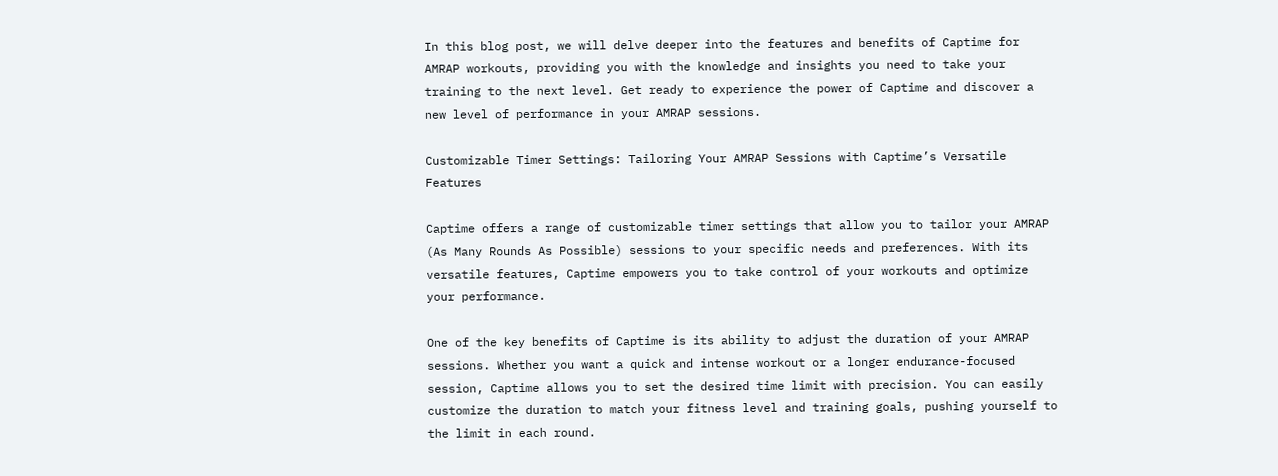In this blog post, we will delve deeper into the features and benefits of Captime for AMRAP workouts, providing you with the knowledge and insights you need to take your training to the next level. Get ready to experience the power of Captime and discover a new level of performance in your AMRAP sessions.

Customizable Timer Settings: Tailoring Your AMRAP Sessions with Captime’s Versatile Features

Captime offers a range of customizable timer settings that allow you to tailor your AMRAP (As Many Rounds As Possible) sessions to your specific needs and preferences. With its versatile features, Captime empowers you to take control of your workouts and optimize your performance.

One of the key benefits of Captime is its ability to adjust the duration of your AMRAP sessions. Whether you want a quick and intense workout or a longer endurance-focused session, Captime allows you to set the desired time limit with precision. You can easily customize the duration to match your fitness level and training goals, pushing yourself to the limit in each round.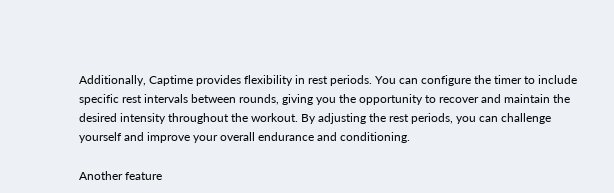Additionally, Captime provides flexibility in rest periods. You can configure the timer to include specific rest intervals between rounds, giving you the opportunity to recover and maintain the desired intensity throughout the workout. By adjusting the rest periods, you can challenge yourself and improve your overall endurance and conditioning.

Another feature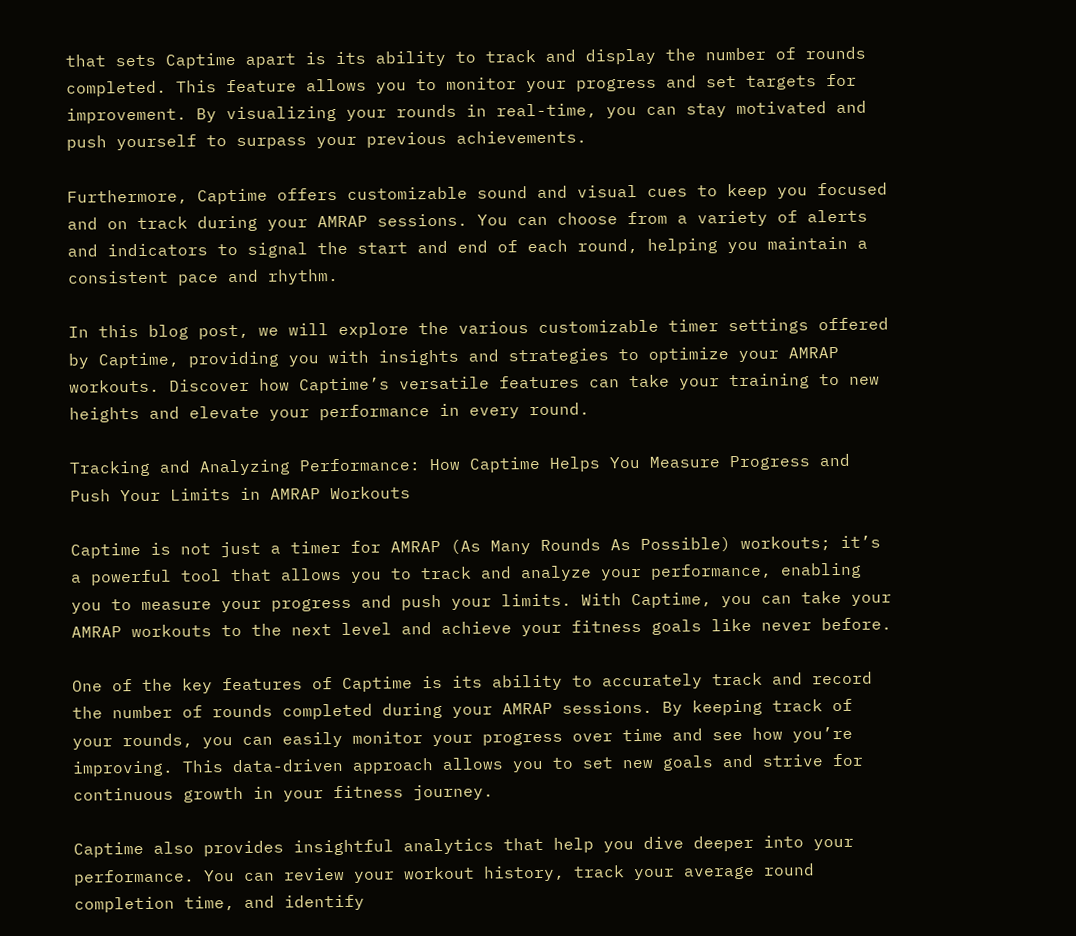that sets Captime apart is its ability to track and display the number of rounds completed. This feature allows you to monitor your progress and set targets for improvement. By visualizing your rounds in real-time, you can stay motivated and push yourself to surpass your previous achievements.

Furthermore, Captime offers customizable sound and visual cues to keep you focused and on track during your AMRAP sessions. You can choose from a variety of alerts and indicators to signal the start and end of each round, helping you maintain a consistent pace and rhythm.

In this blog post, we will explore the various customizable timer settings offered by Captime, providing you with insights and strategies to optimize your AMRAP workouts. Discover how Captime’s versatile features can take your training to new heights and elevate your performance in every round.

Tracking and Analyzing Performance: How Captime Helps You Measure Progress and Push Your Limits in AMRAP Workouts

Captime is not just a timer for AMRAP (As Many Rounds As Possible) workouts; it’s a powerful tool that allows you to track and analyze your performance, enabling you to measure your progress and push your limits. With Captime, you can take your AMRAP workouts to the next level and achieve your fitness goals like never before.

One of the key features of Captime is its ability to accurately track and record the number of rounds completed during your AMRAP sessions. By keeping track of your rounds, you can easily monitor your progress over time and see how you’re improving. This data-driven approach allows you to set new goals and strive for continuous growth in your fitness journey.

Captime also provides insightful analytics that help you dive deeper into your performance. You can review your workout history, track your average round completion time, and identify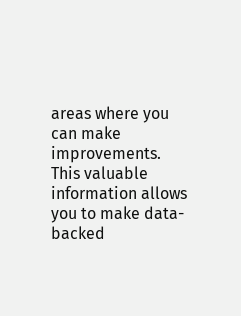areas where you can make improvements. This valuable information allows you to make data-backed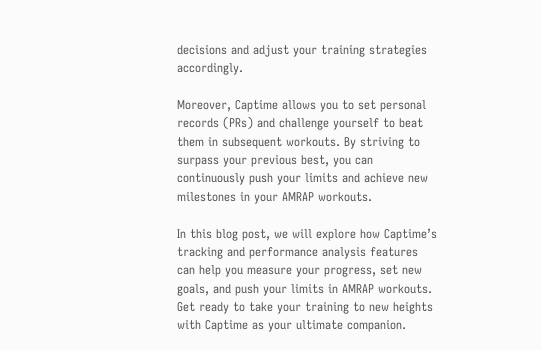decisions and adjust your training strategies accordingly.

Moreover, Captime allows you to set personal records (PRs) and challenge yourself to beat them in subsequent workouts. By striving to surpass your previous best, you can continuously push your limits and achieve new milestones in your AMRAP workouts.

In this blog post, we will explore how Captime’s tracking and performance analysis features can help you measure your progress, set new goals, and push your limits in AMRAP workouts. Get ready to take your training to new heights with Captime as your ultimate companion.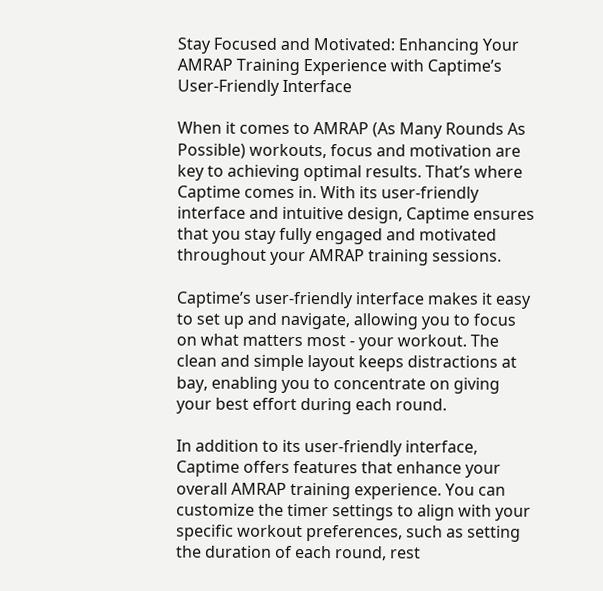Stay Focused and Motivated: Enhancing Your AMRAP Training Experience with Captime’s User-Friendly Interface

When it comes to AMRAP (As Many Rounds As Possible) workouts, focus and motivation are key to achieving optimal results. That’s where Captime comes in. With its user-friendly interface and intuitive design, Captime ensures that you stay fully engaged and motivated throughout your AMRAP training sessions.

Captime’s user-friendly interface makes it easy to set up and navigate, allowing you to focus on what matters most - your workout. The clean and simple layout keeps distractions at bay, enabling you to concentrate on giving your best effort during each round.

In addition to its user-friendly interface, Captime offers features that enhance your overall AMRAP training experience. You can customize the timer settings to align with your specific workout preferences, such as setting the duration of each round, rest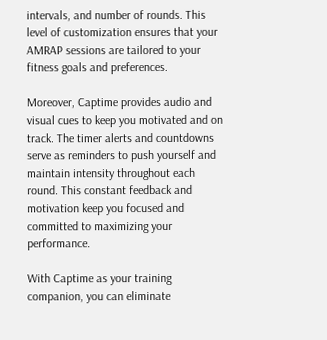intervals, and number of rounds. This level of customization ensures that your AMRAP sessions are tailored to your fitness goals and preferences.

Moreover, Captime provides audio and visual cues to keep you motivated and on track. The timer alerts and countdowns serve as reminders to push yourself and maintain intensity throughout each round. This constant feedback and motivation keep you focused and committed to maximizing your performance.

With Captime as your training companion, you can eliminate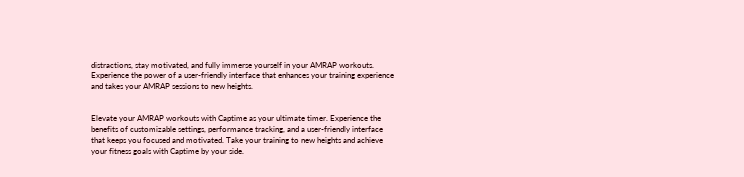distractions, stay motivated, and fully immerse yourself in your AMRAP workouts. Experience the power of a user-friendly interface that enhances your training experience and takes your AMRAP sessions to new heights.


Elevate your AMRAP workouts with Captime as your ultimate timer. Experience the benefits of customizable settings, performance tracking, and a user-friendly interface that keeps you focused and motivated. Take your training to new heights and achieve your fitness goals with Captime by your side.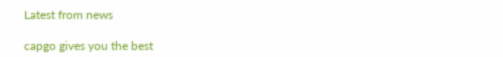Latest from news

capgo gives you the best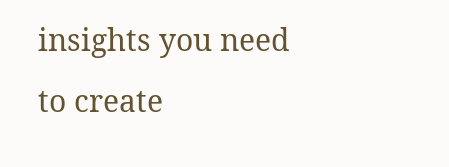insights you need to create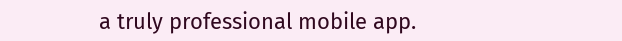a truly professional mobile app.